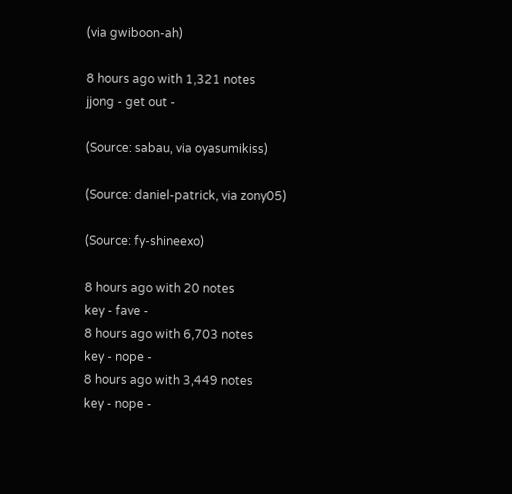(via gwiboon-ah)

8 hours ago with 1,321 notes
jjong - get out -

(Source: sabau, via oyasumikiss)

(Source: daniel-patrick, via zony05)

(Source: fy-shineexo)

8 hours ago with 20 notes
key - fave -
8 hours ago with 6,703 notes
key - nope -
8 hours ago with 3,449 notes
key - nope -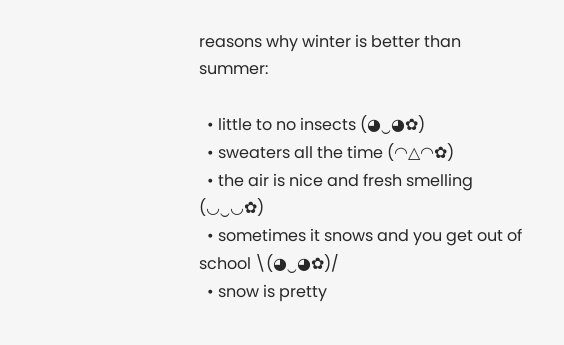reasons why winter is better than summer:

  • little to no insects (◕‿◕✿)
  • sweaters all the time (◠△◠✿)
  • the air is nice and fresh smelling (◡‿◡✿)
  • sometimes it snows and you get out of school \(◕‿◕✿)/
  • snow is pretty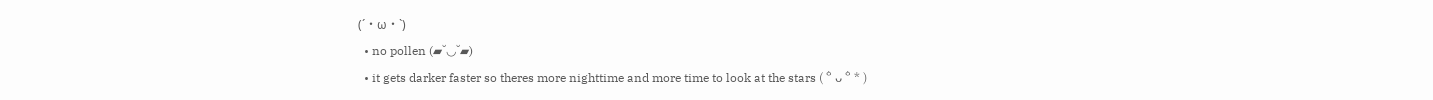(´・ω・`)
  • no pollen (▰˘◡˘▰)
  • it gets darker faster so theres more nighttime and more time to look at the stars (ᅌᴗᅌ* )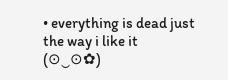• everything is dead just the way i like it (⊙‿⊙✿)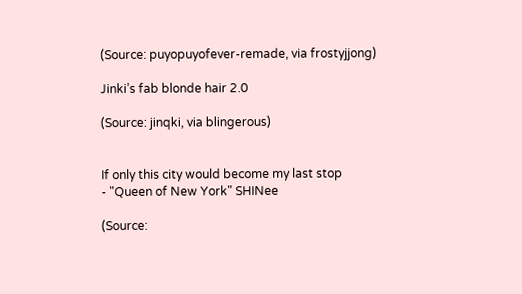(Source: puyopuyofever-remade, via frostyjjong)

Jinki’s fab blonde hair 2.0

(Source: jinqki, via blingerous)


If only this city would become my last stop
- "Queen of New York" SHINee

(Source: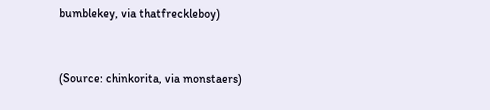bumblekey, via thatfreckleboy)



(Source: chinkorita, via monstaers)